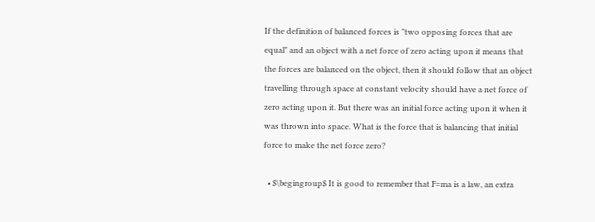If the definition of balanced forces is "two opposing forces that are equal" and an object with a net force of zero acting upon it means that the forces are balanced on the object, then it should follow that an object travelling through space at constant velocity should have a net force of zero acting upon it. But there was an initial force acting upon it when it was thrown into space. What is the force that is balancing that initial force to make the net force zero?

  • $\begingroup$ It is good to remember that F=ma is a law, an extra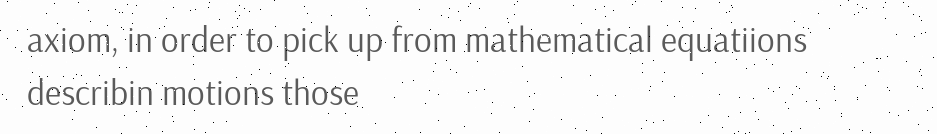axiom, in order to pick up from mathematical equatiions describin motions those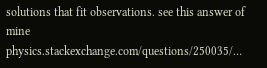solutions that fit observations. see this answer of mine physics.stackexchange.com/questions/250035/…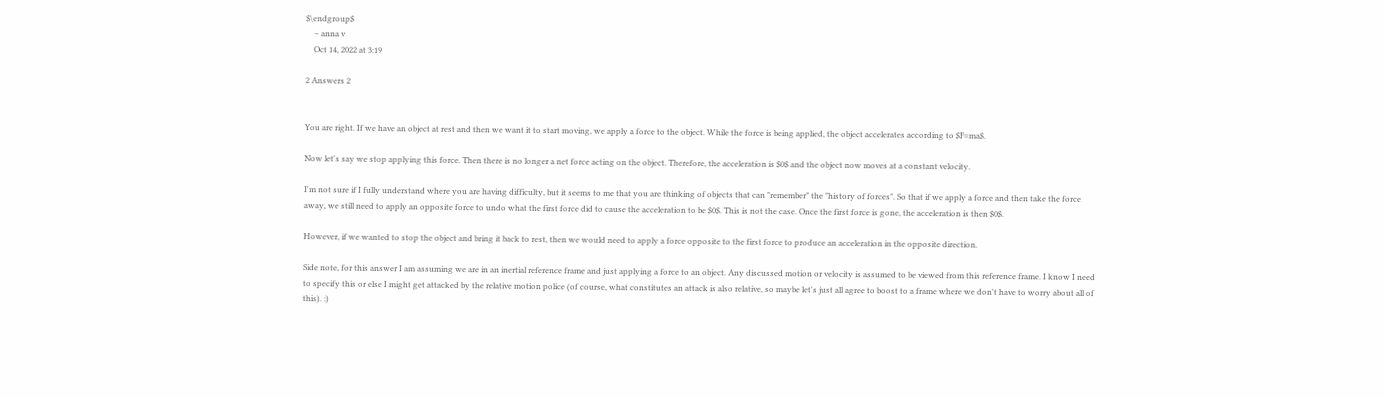$\endgroup$
    – anna v
    Oct 14, 2022 at 3:19

2 Answers 2


You are right. If we have an object at rest and then we want it to start moving, we apply a force to the object. While the force is being applied, the object accelerates according to $F=ma$.

Now let's say we stop applying this force. Then there is no longer a net force acting on the object. Therefore, the acceleration is $0$ and the object now moves at a constant velocity.

I'm not sure if I fully understand where you are having difficulty, but it seems to me that you are thinking of objects that can "remember" the "history of forces". So that if we apply a force and then take the force away, we still need to apply an opposite force to undo what the first force did to cause the acceleration to be $0$. This is not the case. Once the first force is gone, the acceleration is then $0$.

However, if we wanted to stop the object and bring it back to rest, then we would need to apply a force opposite to the first force to produce an acceleration in the opposite direction.

Side note, for this answer I am assuming we are in an inertial reference frame and just applying a force to an object. Any discussed motion or velocity is assumed to be viewed from this reference frame. I know I need to specify this or else I might get attacked by the relative motion police (of course, what constitutes an attack is also relative, so maybe let's just all agree to boost to a frame where we don't have to worry about all of this). :)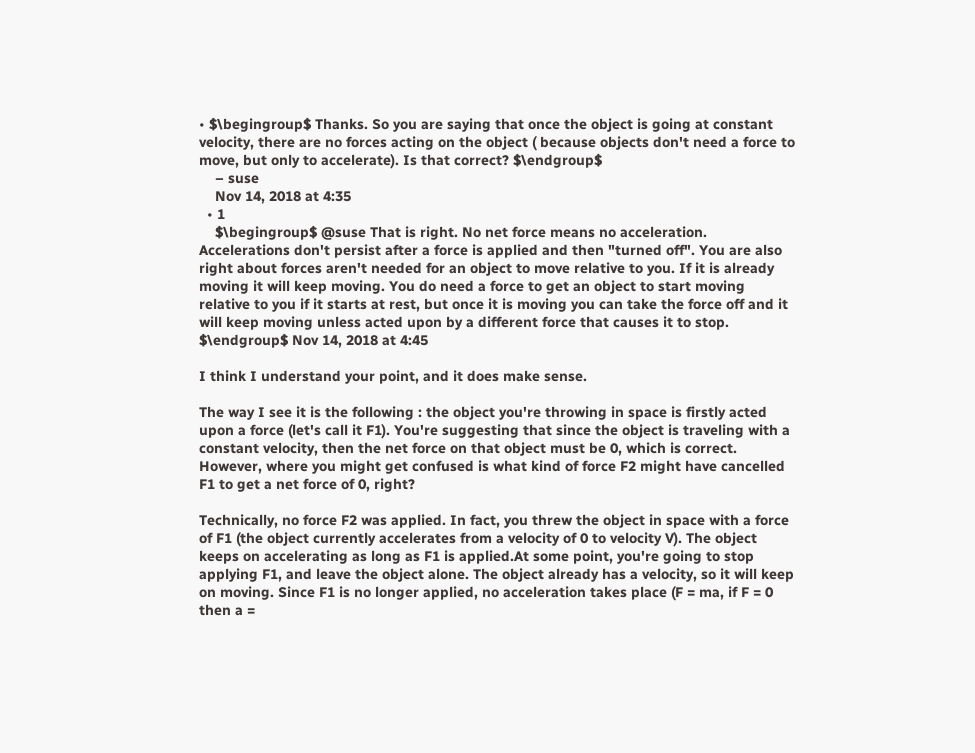• $\begingroup$ Thanks. So you are saying that once the object is going at constant velocity, there are no forces acting on the object ( because objects don't need a force to move, but only to accelerate). Is that correct? $\endgroup$
    – suse
    Nov 14, 2018 at 4:35
  • 1
    $\begingroup$ @suse That is right. No net force means no acceleration. Accelerations don't persist after a force is applied and then "turned off". You are also right about forces aren't needed for an object to move relative to you. If it is already moving it will keep moving. You do need a force to get an object to start moving relative to you if it starts at rest, but once it is moving you can take the force off and it will keep moving unless acted upon by a different force that causes it to stop. $\endgroup$ Nov 14, 2018 at 4:45

I think I understand your point, and it does make sense.

The way I see it is the following : the object you're throwing in space is firstly acted upon a force (let's call it F1). You're suggesting that since the object is traveling with a constant velocity, then the net force on that object must be 0, which is correct. However, where you might get confused is what kind of force F2 might have cancelled F1 to get a net force of 0, right?

Technically, no force F2 was applied. In fact, you threw the object in space with a force of F1 (the object currently accelerates from a velocity of 0 to velocity V). The object keeps on accelerating as long as F1 is applied.At some point, you're going to stop applying F1, and leave the object alone. The object already has a velocity, so it will keep on moving. Since F1 is no longer applied, no acceleration takes place (F = ma, if F = 0 then a =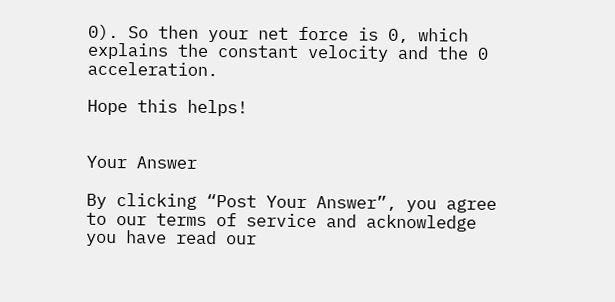0). So then your net force is 0, which explains the constant velocity and the 0 acceleration.

Hope this helps!


Your Answer

By clicking “Post Your Answer”, you agree to our terms of service and acknowledge you have read our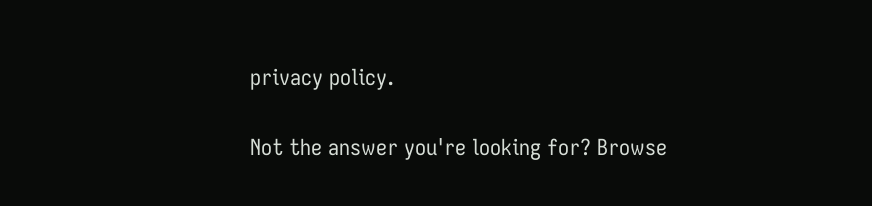privacy policy.

Not the answer you're looking for? Browse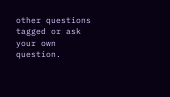other questions tagged or ask your own question.